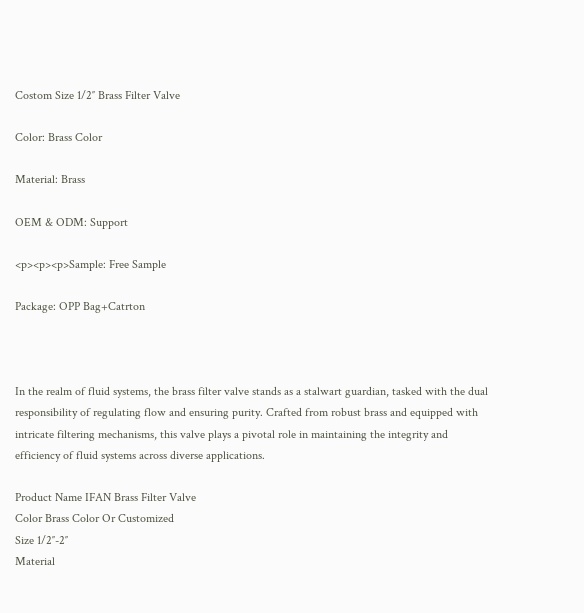Costom Size 1/2″ Brass Filter Valve

Color: Brass Color

Material: Brass

OEM & ODM: Support

<p><p><p>Sample: Free Sample

Package: OPP Bag+Catrton



In the realm of fluid systems, the brass filter valve stands as a stalwart guardian, tasked with the dual responsibility of regulating flow and ensuring purity. Crafted from robust brass and equipped with intricate filtering mechanisms, this valve plays a pivotal role in maintaining the integrity and efficiency of fluid systems across diverse applications.

Product Name IFAN Brass Filter Valve
Color Brass Color Or Customized
Size 1/2″-2″
Material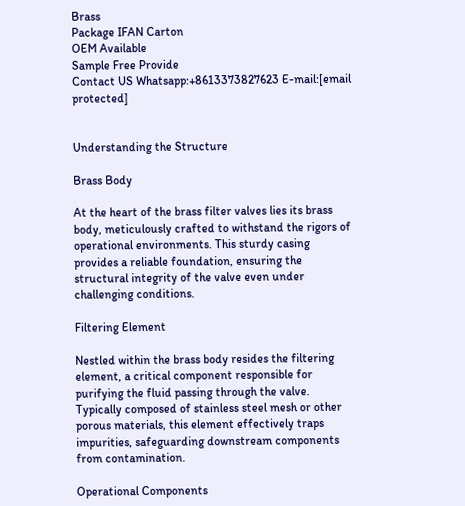Brass
Package IFAN Carton
OEM Available
Sample Free Provide
Contact US Whatsapp:+8613373827623 E-mail:[email protected]


Understanding the Structure

Brass Body

At the heart of the brass filter valves lies its brass body, meticulously crafted to withstand the rigors of operational environments. This sturdy casing provides a reliable foundation, ensuring the structural integrity of the valve even under challenging conditions.

Filtering Element

Nestled within the brass body resides the filtering element, a critical component responsible for purifying the fluid passing through the valve. Typically composed of stainless steel mesh or other porous materials, this element effectively traps impurities, safeguarding downstream components from contamination.

Operational Components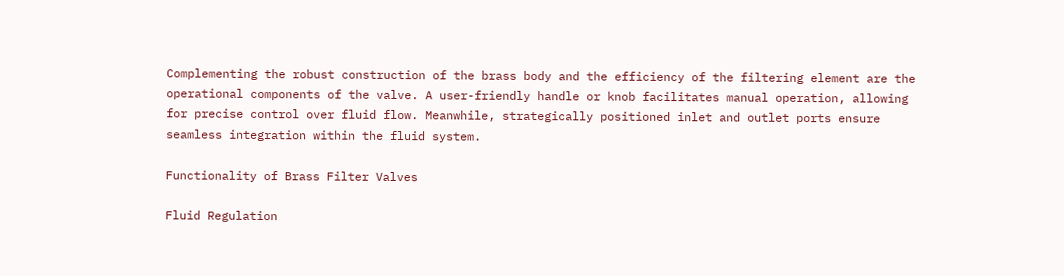Complementing the robust construction of the brass body and the efficiency of the filtering element are the operational components of the valve. A user-friendly handle or knob facilitates manual operation, allowing for precise control over fluid flow. Meanwhile, strategically positioned inlet and outlet ports ensure seamless integration within the fluid system.

Functionality of Brass Filter Valves

Fluid Regulation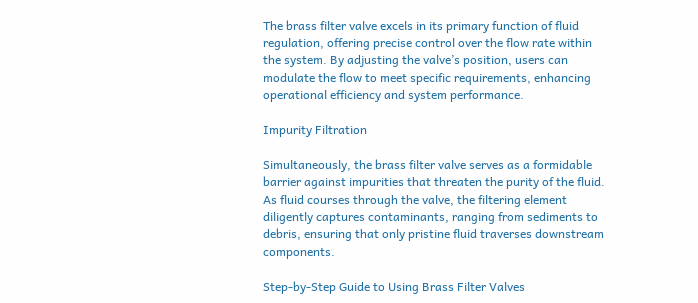The brass filter valve excels in its primary function of fluid regulation, offering precise control over the flow rate within the system. By adjusting the valve’s position, users can modulate the flow to meet specific requirements, enhancing operational efficiency and system performance.

Impurity Filtration

Simultaneously, the brass filter valve serves as a formidable barrier against impurities that threaten the purity of the fluid. As fluid courses through the valve, the filtering element diligently captures contaminants, ranging from sediments to debris, ensuring that only pristine fluid traverses downstream components.

Step-by-Step Guide to Using Brass Filter Valves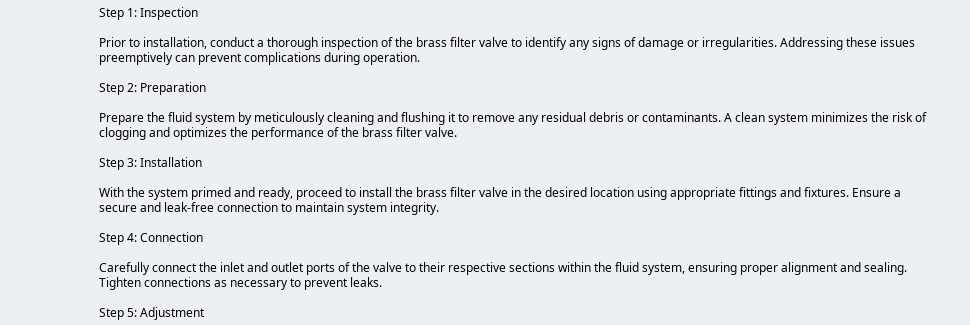Step 1: Inspection

Prior to installation, conduct a thorough inspection of the brass filter valve to identify any signs of damage or irregularities. Addressing these issues preemptively can prevent complications during operation.

Step 2: Preparation

Prepare the fluid system by meticulously cleaning and flushing it to remove any residual debris or contaminants. A clean system minimizes the risk of clogging and optimizes the performance of the brass filter valve.

Step 3: Installation

With the system primed and ready, proceed to install the brass filter valve in the desired location using appropriate fittings and fixtures. Ensure a secure and leak-free connection to maintain system integrity.

Step 4: Connection

Carefully connect the inlet and outlet ports of the valve to their respective sections within the fluid system, ensuring proper alignment and sealing. Tighten connections as necessary to prevent leaks.

Step 5: Adjustment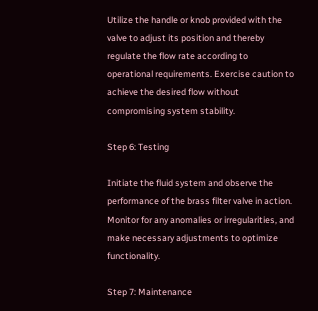Utilize the handle or knob provided with the valve to adjust its position and thereby regulate the flow rate according to operational requirements. Exercise caution to achieve the desired flow without compromising system stability.

Step 6: Testing

Initiate the fluid system and observe the performance of the brass filter valve in action. Monitor for any anomalies or irregularities, and make necessary adjustments to optimize functionality.

Step 7: Maintenance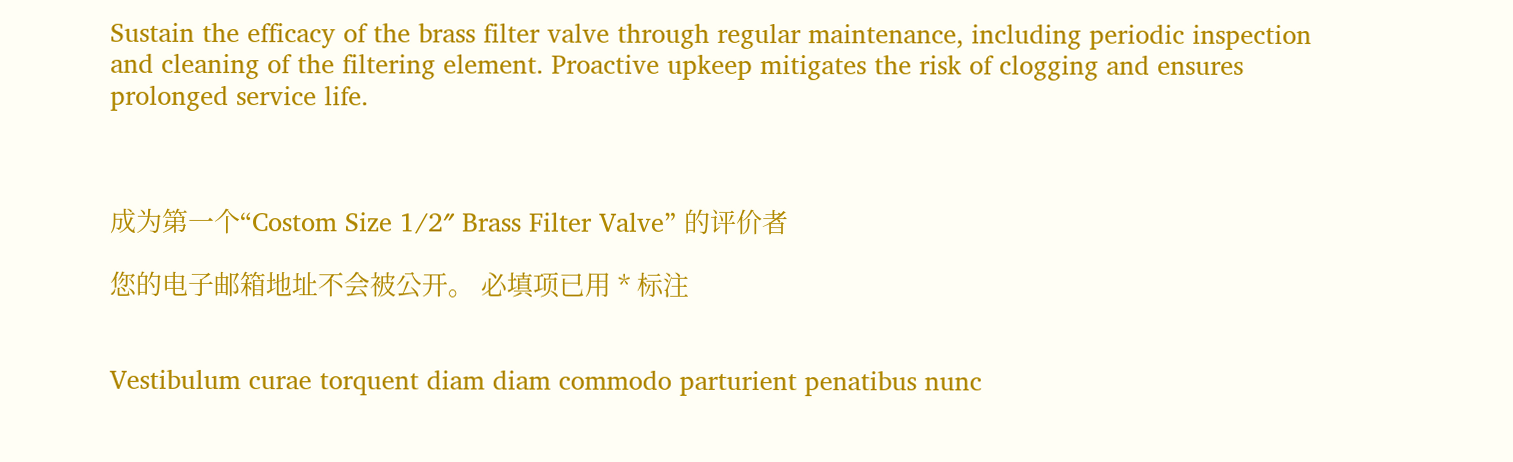Sustain the efficacy of the brass filter valve through regular maintenance, including periodic inspection and cleaning of the filtering element. Proactive upkeep mitigates the risk of clogging and ensures prolonged service life.



成为第一个“Costom Size 1/2″ Brass Filter Valve” 的评价者

您的电子邮箱地址不会被公开。 必填项已用 * 标注


Vestibulum curae torquent diam diam commodo parturient penatibus nunc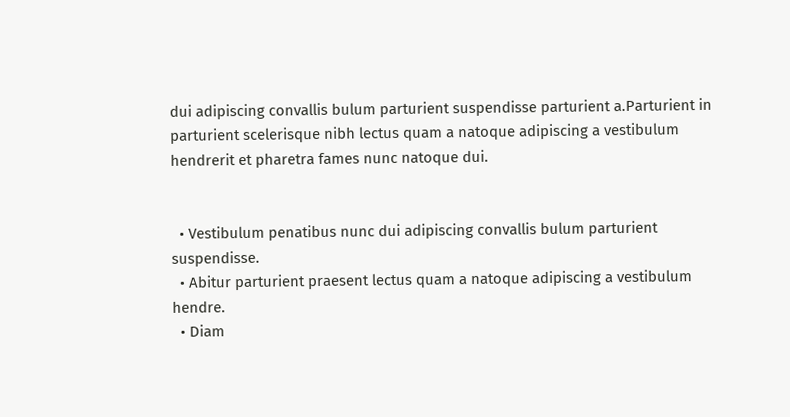dui adipiscing convallis bulum parturient suspendisse parturient a.Parturient in parturient scelerisque nibh lectus quam a natoque adipiscing a vestibulum hendrerit et pharetra fames nunc natoque dui.


  • Vestibulum penatibus nunc dui adipiscing convallis bulum parturient suspendisse.
  • Abitur parturient praesent lectus quam a natoque adipiscing a vestibulum hendre.
  • Diam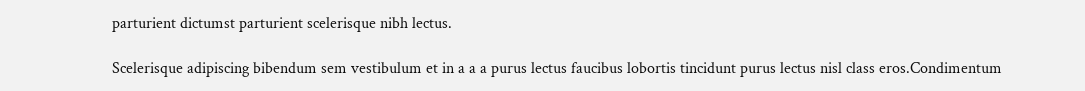parturient dictumst parturient scelerisque nibh lectus.

Scelerisque adipiscing bibendum sem vestibulum et in a a a purus lectus faucibus lobortis tincidunt purus lectus nisl class eros.Condimentum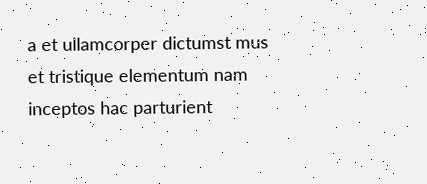a et ullamcorper dictumst mus et tristique elementum nam inceptos hac parturient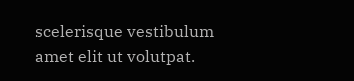scelerisque vestibulum amet elit ut volutpat.